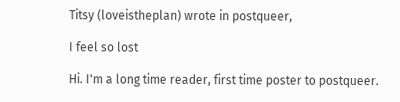Titsy (loveistheplan) wrote in postqueer,

I feel so lost

Hi. I'm a long time reader, first time poster to postqueer.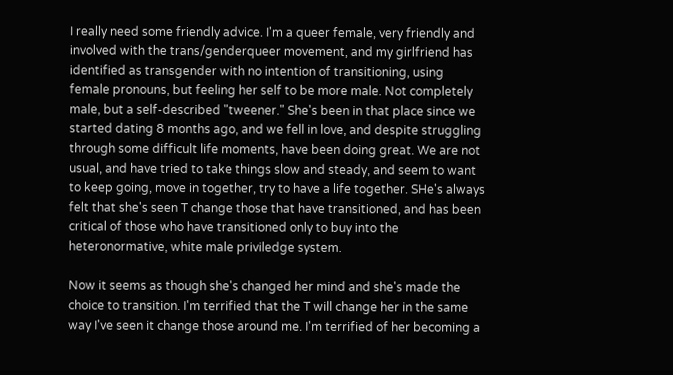I really need some friendly advice. I'm a queer female, very friendly and involved with the trans/genderqueer movement, and my girlfriend has identified as transgender with no intention of transitioning, using female pronouns, but feeling her self to be more male. Not completely male, but a self-described "tweener." She's been in that place since we started dating 8 months ago, and we fell in love, and despite struggling through some difficult life moments, have been doing great. We are not usual, and have tried to take things slow and steady, and seem to want to keep going, move in together, try to have a life together. SHe's always felt that she's seen T change those that have transitioned, and has been critical of those who have transitioned only to buy into the heteronormative, white male priviledge system.

Now it seems as though she's changed her mind and she's made the choice to transition. I'm terrified that the T will change her in the same way I've seen it change those around me. I'm terrified of her becoming a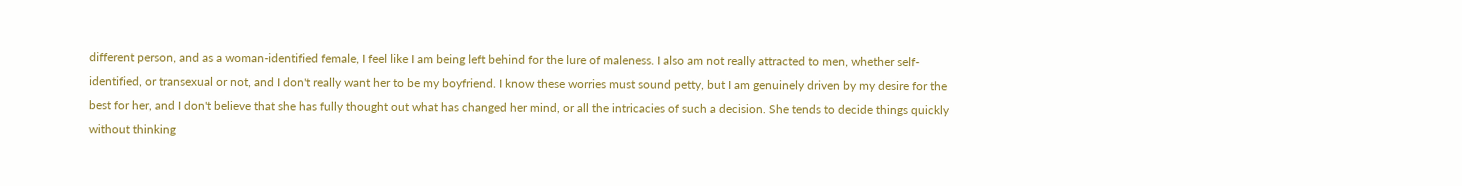different person, and as a woman-identified female, I feel like I am being left behind for the lure of maleness. I also am not really attracted to men, whether self-identified, or transexual or not, and I don't really want her to be my boyfriend. I know these worries must sound petty, but I am genuinely driven by my desire for the best for her, and I don't believe that she has fully thought out what has changed her mind, or all the intricacies of such a decision. She tends to decide things quickly without thinking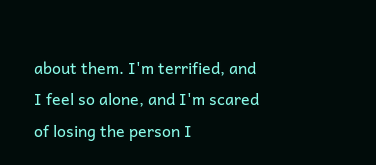about them. I'm terrified, and I feel so alone, and I'm scared of losing the person I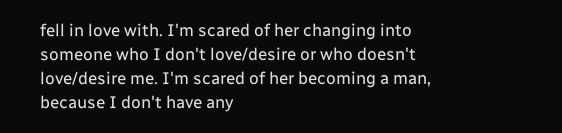fell in love with. I'm scared of her changing into someone who I don't love/desire or who doesn't love/desire me. I'm scared of her becoming a man, because I don't have any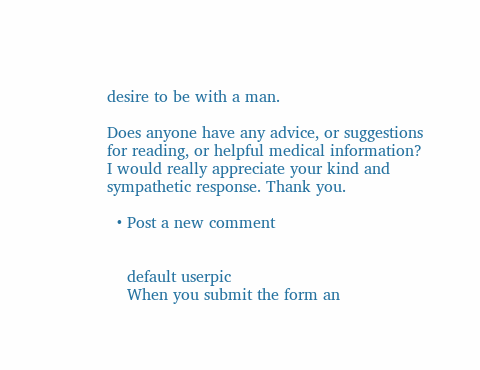desire to be with a man.

Does anyone have any advice, or suggestions for reading, or helpful medical information? I would really appreciate your kind and sympathetic response. Thank you.

  • Post a new comment


    default userpic
    When you submit the form an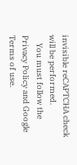invisible reCAPTCHA check will be performed.
    You must follow the Privacy Policy and Google Terms of use.